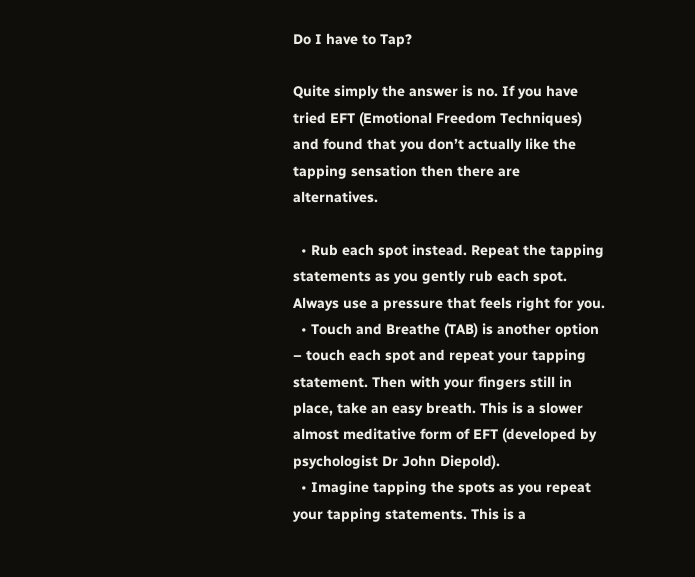Do I have to Tap?

Quite simply the answer is no. If you have tried EFT (Emotional Freedom Techniques) and found that you don’t actually like the tapping sensation then there are alternatives.

  • Rub each spot instead. Repeat the tapping statements as you gently rub each spot. Always use a pressure that feels right for you.
  • Touch and Breathe (TAB) is another option – touch each spot and repeat your tapping statement. Then with your fingers still in place, take an easy breath. This is a slower almost meditative form of EFT (developed by psychologist Dr John Diepold).
  • Imagine tapping the spots as you repeat your tapping statements. This is a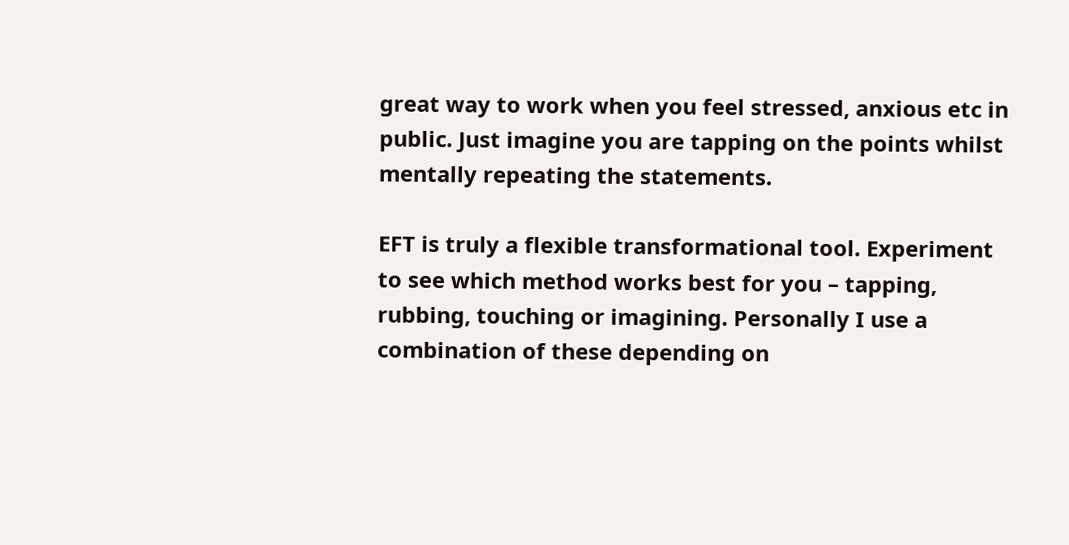great way to work when you feel stressed, anxious etc in public. Just imagine you are tapping on the points whilst mentally repeating the statements.

EFT is truly a flexible transformational tool. Experiment to see which method works best for you – tapping, rubbing, touching or imagining. Personally I use a combination of these depending on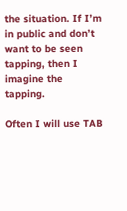the situation. If I’m in public and don’t want to be seen tapping, then I imagine the tapping.

Often I will use TAB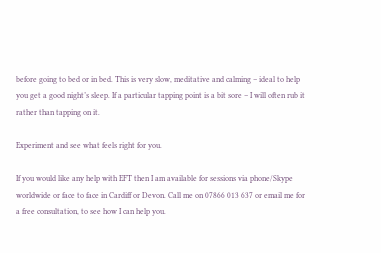before going to bed or in bed. This is very slow, meditative and calming – ideal to help you get a good night’s sleep. If a particular tapping point is a bit sore – I will often rub it rather than tapping on it.

Experiment and see what feels right for you.

If you would like any help with EFT then I am available for sessions via phone/Skype worldwide or face to face in Cardiff or Devon. Call me on 07866 013 637 or email me for a free consultation, to see how I can help you.